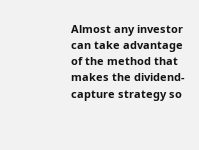Almost any investor can take advantage of the method that makes the dividend-capture strategy so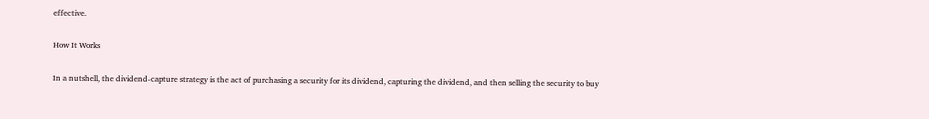effective.

How It Works

In a nutshell, the dividend-capture strategy is the act of purchasing a security for its dividend, capturing the dividend, and then selling the security to buy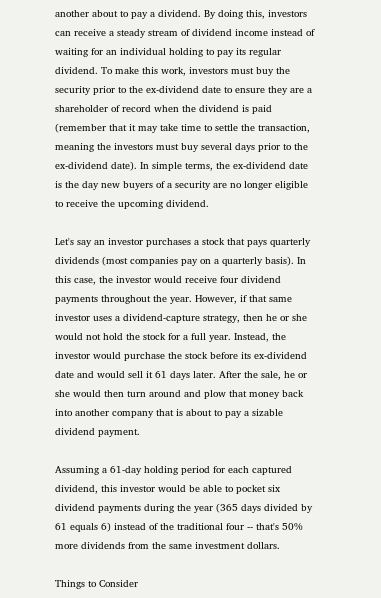another about to pay a dividend. By doing this, investors can receive a steady stream of dividend income instead of waiting for an individual holding to pay its regular dividend. To make this work, investors must buy the security prior to the ex-dividend date to ensure they are a shareholder of record when the dividend is paid (remember that it may take time to settle the transaction, meaning the investors must buy several days prior to the ex-dividend date). In simple terms, the ex-dividend date is the day new buyers of a security are no longer eligible to receive the upcoming dividend.

Let's say an investor purchases a stock that pays quarterly dividends (most companies pay on a quarterly basis). In this case, the investor would receive four dividend payments throughout the year. However, if that same investor uses a dividend-capture strategy, then he or she would not hold the stock for a full year. Instead, the investor would purchase the stock before its ex-dividend date and would sell it 61 days later. After the sale, he or she would then turn around and plow that money back into another company that is about to pay a sizable dividend payment.

Assuming a 61-day holding period for each captured dividend, this investor would be able to pocket six dividend payments during the year (365 days divided by 61 equals 6) instead of the traditional four -- that's 50% more dividends from the same investment dollars.

Things to Consider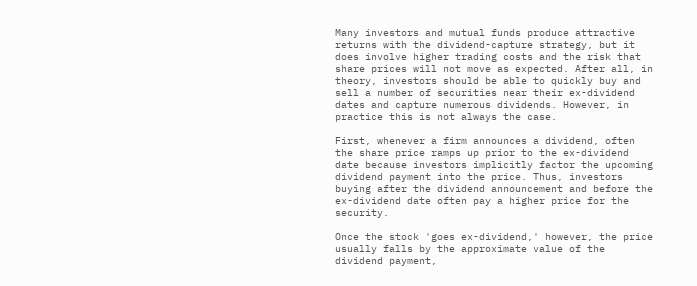Many investors and mutual funds produce attractive returns with the dividend-capture strategy, but it does involve higher trading costs and the risk that share prices will not move as expected. After all, in theory, investors should be able to quickly buy and sell a number of securities near their ex-dividend dates and capture numerous dividends. However, in practice this is not always the case.

First, whenever a firm announces a dividend, often the share price ramps up prior to the ex-dividend date because investors implicitly factor the upcoming dividend payment into the price. Thus, investors buying after the dividend announcement and before the ex-dividend date often pay a higher price for the security.

Once the stock 'goes ex-dividend,' however, the price usually falls by the approximate value of the dividend payment,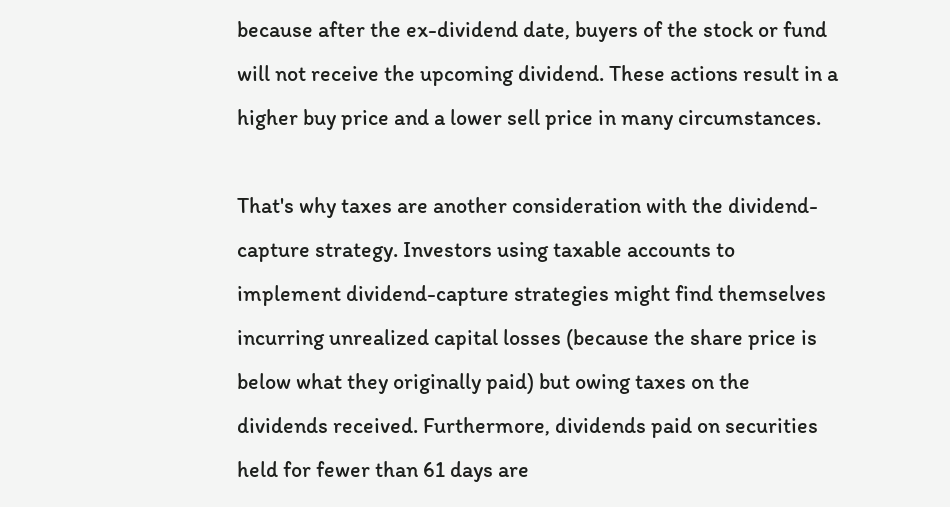because after the ex-dividend date, buyers of the stock or fund will not receive the upcoming dividend. These actions result in a higher buy price and a lower sell price in many circumstances.

That's why taxes are another consideration with the dividend-capture strategy. Investors using taxable accounts to implement dividend-capture strategies might find themselves incurring unrealized capital losses (because the share price is below what they originally paid) but owing taxes on the dividends received. Furthermore, dividends paid on securities held for fewer than 61 days are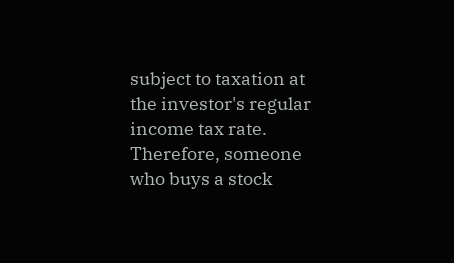subject to taxation at the investor's regular income tax rate. Therefore, someone who buys a stock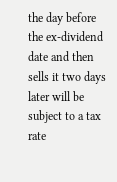the day before the ex-dividend date and then sells it two days later will be subject to a tax rate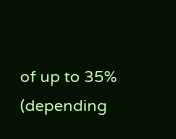of up to 35% (depending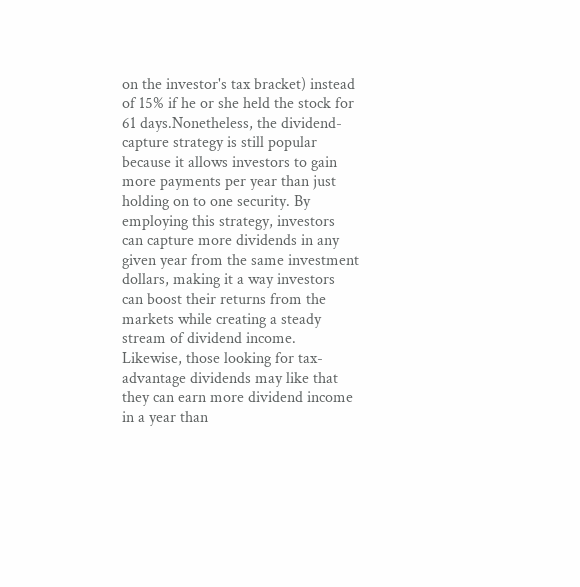on the investor's tax bracket) instead of 15% if he or she held the stock for 61 days.Nonetheless, the dividend-capture strategy is still popular because it allows investors to gain more payments per year than just holding on to one security. By employing this strategy, investors can capture more dividends in any given year from the same investment dollars, making it a way investors can boost their returns from the markets while creating a steady stream of dividend income. Likewise, those looking for tax-advantage dividends may like that they can earn more dividend income in a year than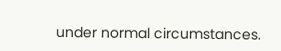under normal circumstances.